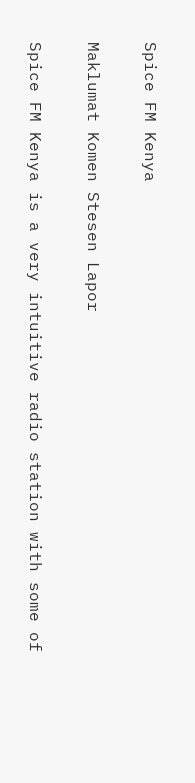Spice FM Kenya

Maklumat Komen Stesen Lapor

Spice FM Kenya is a very intuitive radio station with some of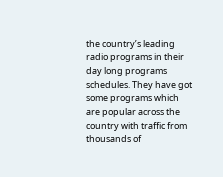the country’s leading radio programs in their day long programs schedules. They have got some programs which are popular across the country with traffic from thousands of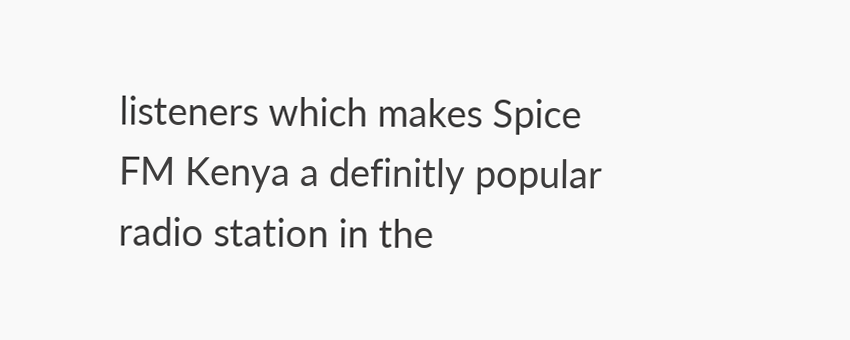listeners which makes Spice FM Kenya a definitly popular radio station in the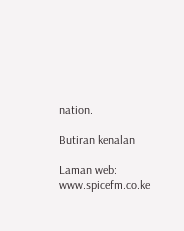nation.

Butiran kenalan

Laman web: www.spicefm.co.ke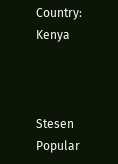Country: Kenya



Stesen Popular